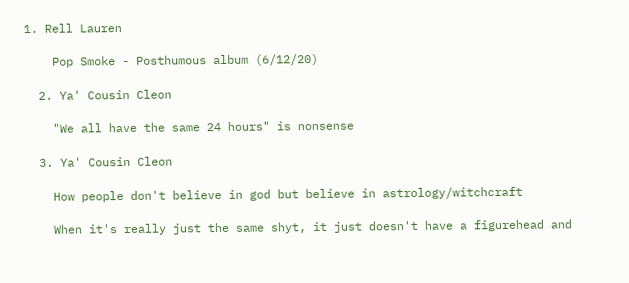1. Rell Lauren

    Pop Smoke - Posthumous album (6/12/20)

  2. Ya' Cousin Cleon

    "We all have the same 24 hours" is nonsense

  3. Ya' Cousin Cleon

    How people don't believe in god but believe in astrology/witchcraft

    When it's really just the same shyt, it just doesn't have a figurehead and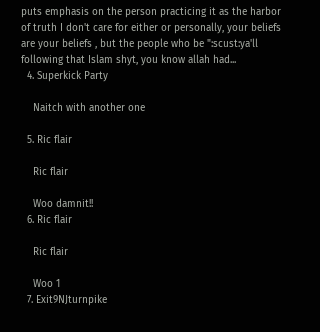puts emphasis on the person practicing it as the harbor of truth I don't care for either or personally, your beliefs are your beliefs , but the people who be ":scust:ya'll following that Islam shyt, you know allah had...
  4. Superkick Party

    Naitch with another one

  5. Ric flair

    Ric flair

    Woo damnit!!
  6. Ric flair

    Ric flair

    Woo 1
  7. Exit9NJturnpike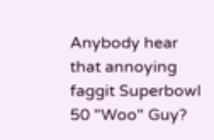Anybody hear that annoying faggit Superbowl 50 "Woo" Guy?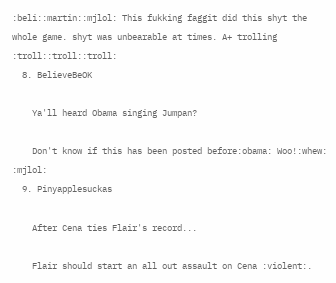:beli::martin::mjlol: This fukking faggit did this shyt the whole game. shyt was unbearable at times. A+ trolling :troll::troll::troll:
  8. BelieveBeOK

    Ya'll heard Obama singing Jumpan?

    Don't know if this has been posted before:obama: Woo!:whew: :mjlol:
  9. Pinyapplesuckas

    After Cena ties Flair's record...

    Flair should start an all out assault on Cena :violent:.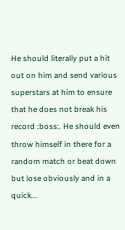He should literally put a hit out on him and send various superstars at him to ensure that he does not break his record :boss:. He should even throw himself in there for a random match or beat down but lose obviously and in a quick...